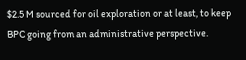$2.5 M sourced for oil exploration or at least, to keep BPC going from an administrative perspective.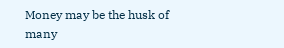Money may be the husk of many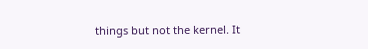things but not the kernel. It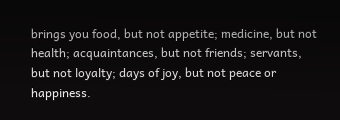brings you food, but not appetite; medicine, but not health; acquaintances, but not friends; servants, but not loyalty; days of joy, but not peace or happiness.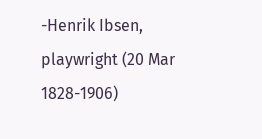-Henrik Ibsen, playwright (20 Mar 1828-1906)